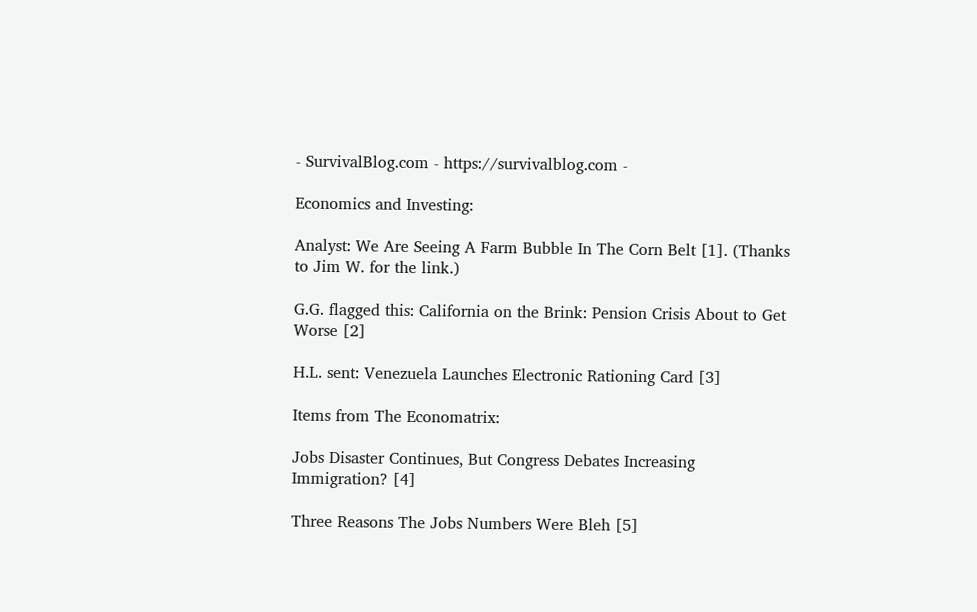- SurvivalBlog.com - https://survivalblog.com -

Economics and Investing:

Analyst: We Are Seeing A Farm Bubble In The Corn Belt [1]. (Thanks to Jim W. for the link.)

G.G. flagged this: California on the Brink: Pension Crisis About to Get Worse [2]

H.L. sent: Venezuela Launches Electronic Rationing Card [3]

Items from The Economatrix:

Jobs Disaster Continues, But Congress Debates Increasing Immigration? [4]

Three Reasons The Jobs Numbers Were Bleh [5]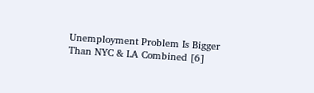Unemployment Problem Is Bigger Than NYC & LA Combined [6]